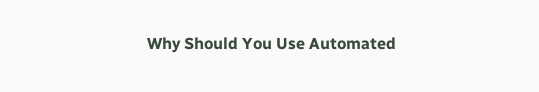Why Should You Use Automated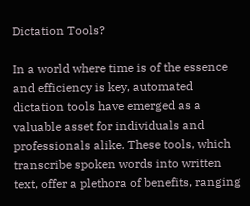Dictation Tools?

In a world where time is of the essence and efficiency is key, automated dictation tools have emerged as a valuable asset for individuals and professionals alike. These tools, which transcribe spoken words into written text, offer a plethora of benefits, ranging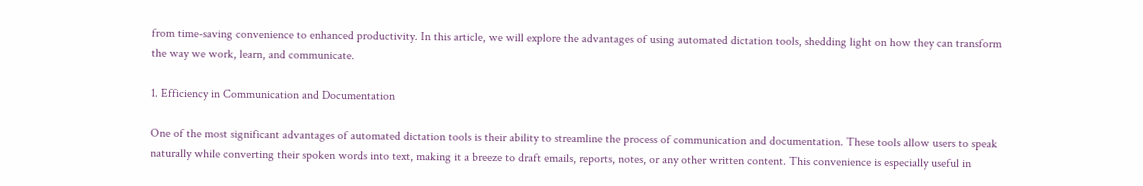from time-saving convenience to enhanced productivity. In this article, we will explore the advantages of using automated dictation tools, shedding light on how they can transform the way we work, learn, and communicate.

1. Efficiency in Communication and Documentation

One of the most significant advantages of automated dictation tools is their ability to streamline the process of communication and documentation. These tools allow users to speak naturally while converting their spoken words into text, making it a breeze to draft emails, reports, notes, or any other written content. This convenience is especially useful in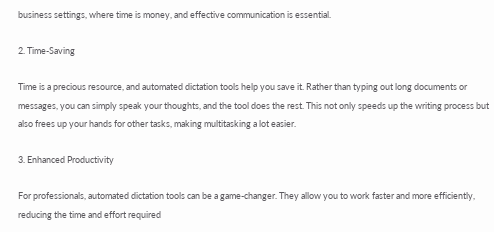business settings, where time is money, and effective communication is essential.

2. Time-Saving

Time is a precious resource, and automated dictation tools help you save it. Rather than typing out long documents or messages, you can simply speak your thoughts, and the tool does the rest. This not only speeds up the writing process but also frees up your hands for other tasks, making multitasking a lot easier.

3. Enhanced Productivity

For professionals, automated dictation tools can be a game-changer. They allow you to work faster and more efficiently, reducing the time and effort required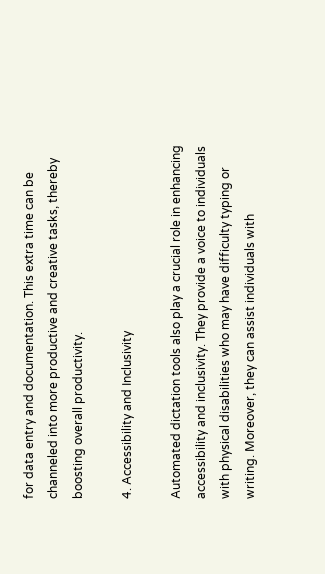for data entry and documentation. This extra time can be channeled into more productive and creative tasks, thereby boosting overall productivity.

4. Accessibility and Inclusivity

Automated dictation tools also play a crucial role in enhancing accessibility and inclusivity. They provide a voice to individuals with physical disabilities who may have difficulty typing or writing. Moreover, they can assist individuals with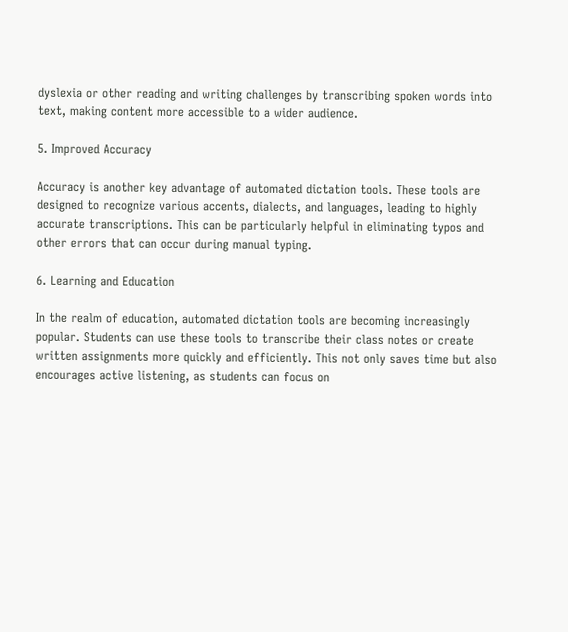dyslexia or other reading and writing challenges by transcribing spoken words into text, making content more accessible to a wider audience.

5. Improved Accuracy

Accuracy is another key advantage of automated dictation tools. These tools are designed to recognize various accents, dialects, and languages, leading to highly accurate transcriptions. This can be particularly helpful in eliminating typos and other errors that can occur during manual typing.

6. Learning and Education

In the realm of education, automated dictation tools are becoming increasingly popular. Students can use these tools to transcribe their class notes or create written assignments more quickly and efficiently. This not only saves time but also encourages active listening, as students can focus on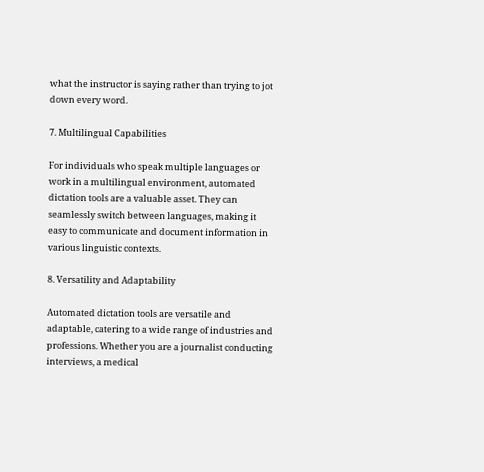what the instructor is saying rather than trying to jot down every word.

7. Multilingual Capabilities

For individuals who speak multiple languages or work in a multilingual environment, automated dictation tools are a valuable asset. They can seamlessly switch between languages, making it easy to communicate and document information in various linguistic contexts.

8. Versatility and Adaptability

Automated dictation tools are versatile and adaptable, catering to a wide range of industries and professions. Whether you are a journalist conducting interviews, a medical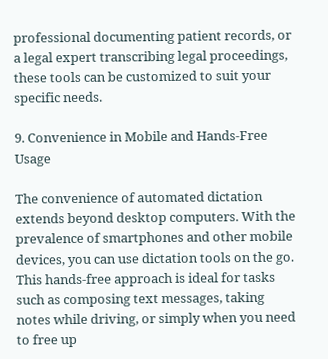professional documenting patient records, or a legal expert transcribing legal proceedings, these tools can be customized to suit your specific needs.

9. Convenience in Mobile and Hands-Free Usage

The convenience of automated dictation extends beyond desktop computers. With the prevalence of smartphones and other mobile devices, you can use dictation tools on the go. This hands-free approach is ideal for tasks such as composing text messages, taking notes while driving, or simply when you need to free up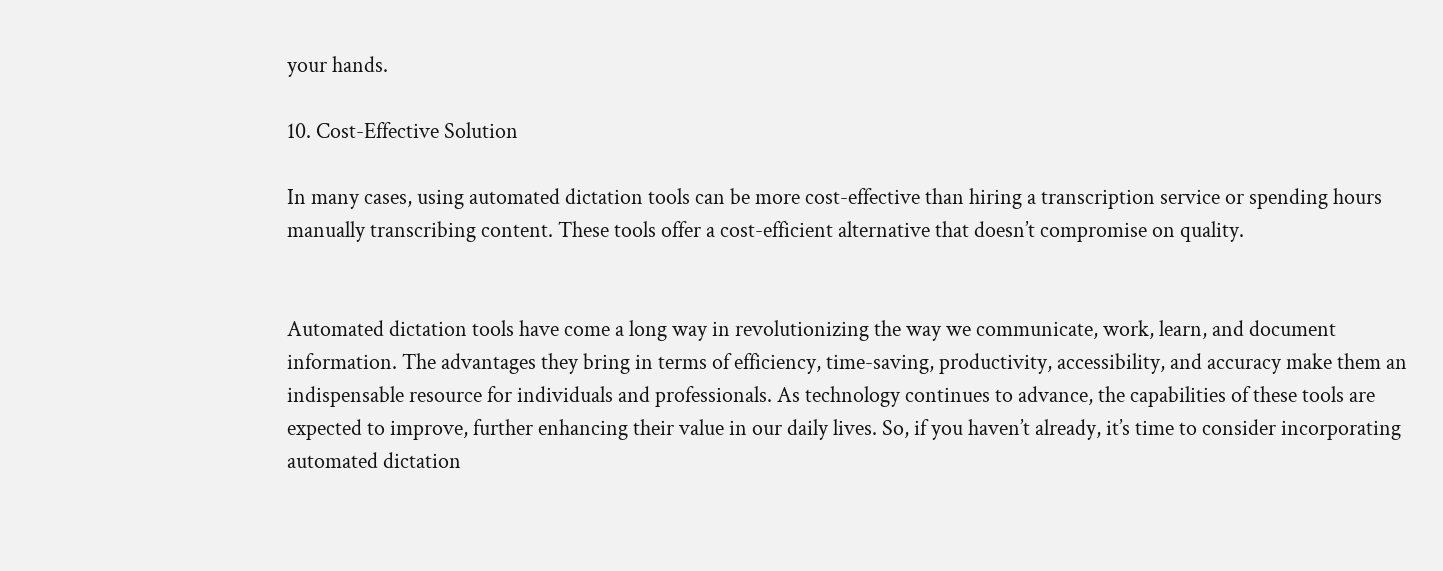your hands.

10. Cost-Effective Solution

In many cases, using automated dictation tools can be more cost-effective than hiring a transcription service or spending hours manually transcribing content. These tools offer a cost-efficient alternative that doesn’t compromise on quality.


Automated dictation tools have come a long way in revolutionizing the way we communicate, work, learn, and document information. The advantages they bring in terms of efficiency, time-saving, productivity, accessibility, and accuracy make them an indispensable resource for individuals and professionals. As technology continues to advance, the capabilities of these tools are expected to improve, further enhancing their value in our daily lives. So, if you haven’t already, it’s time to consider incorporating automated dictation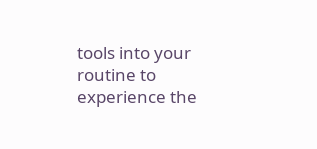tools into your routine to experience the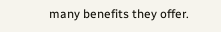many benefits they offer.